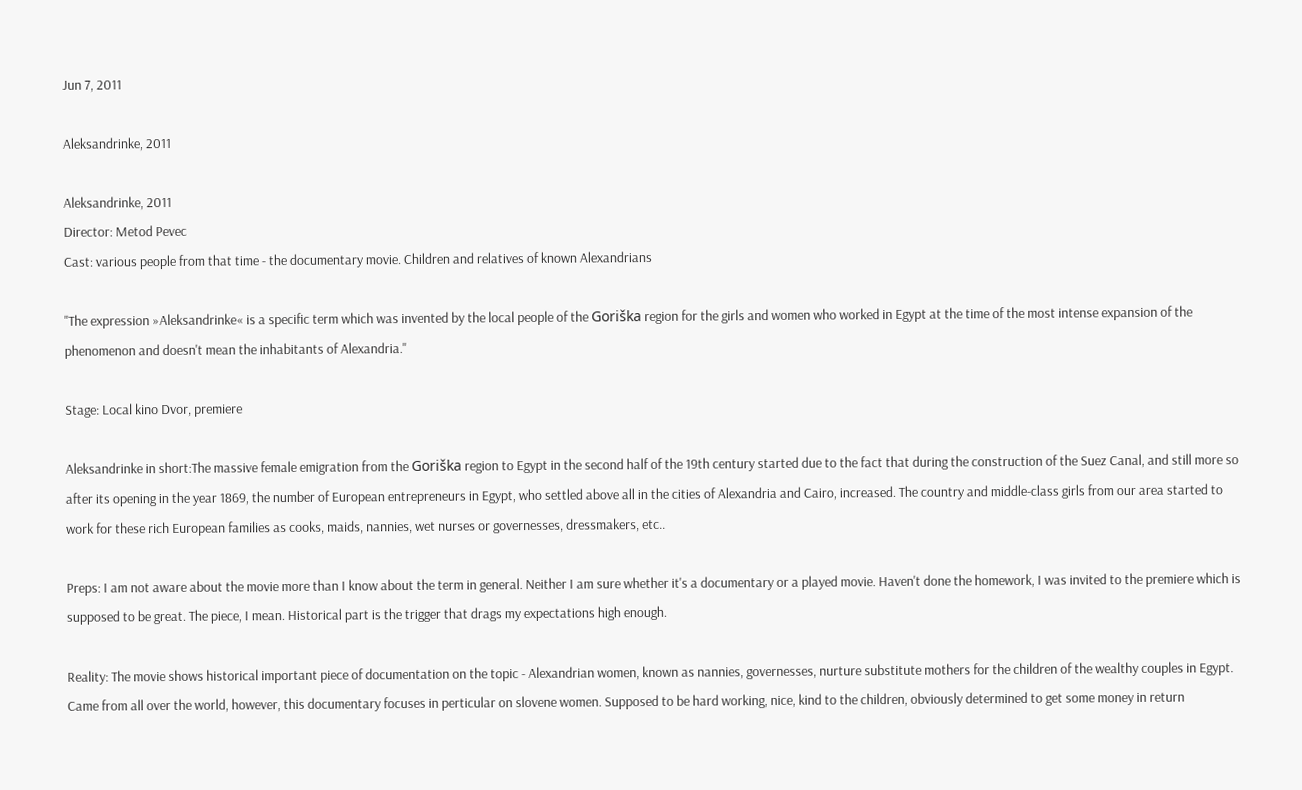Jun 7, 2011

Aleksandrinke, 2011

Aleksandrinke, 2011
Director: Metod Pevec
Cast: various people from that time - the documentary movie. Children and relatives of known Alexandrians

"The expression »Aleksandrinke« is a specific term which was invented by the local people of the Goriška region for the girls and women who worked in Egypt at the time of the most intense expansion of the phenomenon and doesn't mean the inhabitants of Alexandria."

Stage: Local kino Dvor, premiere

Aleksandrinke in short:The massive female emigration from the Goriška region to Egypt in the second half of the 19th century started due to the fact that during the construction of the Suez Canal, and still more so after its opening in the year 1869, the number of European entrepreneurs in Egypt, who settled above all in the cities of Alexandria and Cairo, increased. The country and middle-class girls from our area started to work for these rich European families as cooks, maids, nannies, wet nurses or governesses, dressmakers, etc..

Preps: I am not aware about the movie more than I know about the term in general. Neither I am sure whether it's a documentary or a played movie. Haven't done the homework, I was invited to the premiere which is supposed to be great. The piece, I mean. Historical part is the trigger that drags my expectations high enough.

Reality: The movie shows historical important piece of documentation on the topic - Alexandrian women, known as nannies, governesses, nurture substitute mothers for the children of the wealthy couples in Egypt. Came from all over the world, however, this documentary focuses in perticular on slovene women. Supposed to be hard working, nice, kind to the children, obviously determined to get some money in return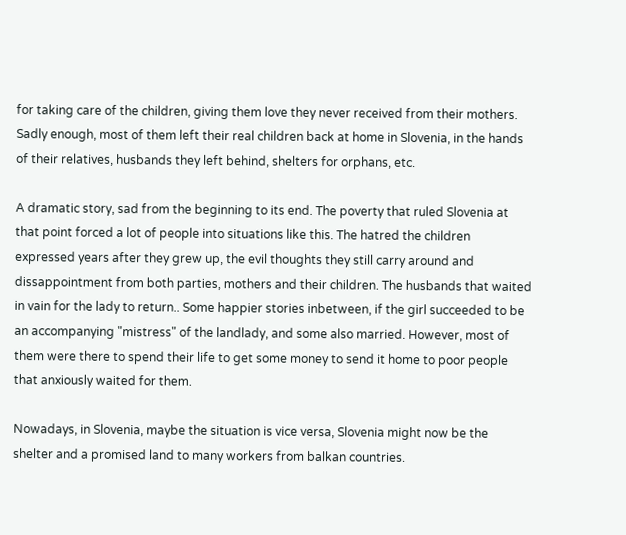for taking care of the children, giving them love they never received from their mothers. Sadly enough, most of them left their real children back at home in Slovenia, in the hands of their relatives, husbands they left behind, shelters for orphans, etc.

A dramatic story, sad from the beginning to its end. The poverty that ruled Slovenia at that point forced a lot of people into situations like this. The hatred the children expressed years after they grew up, the evil thoughts they still carry around and dissappointment from both parties, mothers and their children. The husbands that waited in vain for the lady to return.. Some happier stories inbetween, if the girl succeeded to be an accompanying "mistress" of the landlady, and some also married. However, most of them were there to spend their life to get some money to send it home to poor people that anxiously waited for them.

Nowadays, in Slovenia, maybe the situation is vice versa, Slovenia might now be the shelter and a promised land to many workers from balkan countries.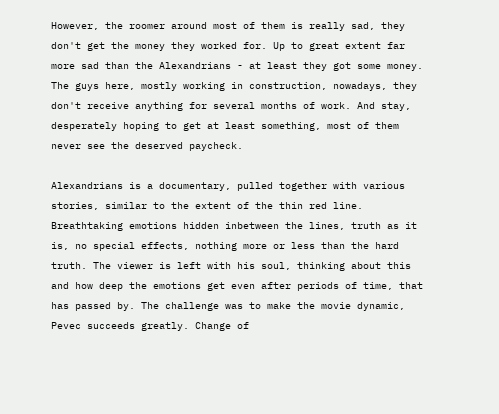However, the roomer around most of them is really sad, they don't get the money they worked for. Up to great extent far more sad than the Alexandrians - at least they got some money. The guys here, mostly working in construction, nowadays, they don't receive anything for several months of work. And stay, desperately hoping to get at least something, most of them never see the deserved paycheck.

Alexandrians is a documentary, pulled together with various stories, similar to the extent of the thin red line. Breathtaking emotions hidden inbetween the lines, truth as it is, no special effects, nothing more or less than the hard truth. The viewer is left with his soul, thinking about this and how deep the emotions get even after periods of time, that has passed by. The challenge was to make the movie dynamic, Pevec succeeds greatly. Change of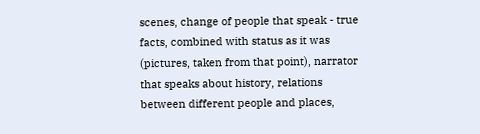scenes, change of people that speak - true facts, combined with status as it was (pictures, taken from that point), narrator that speaks about history, relations between different people and places,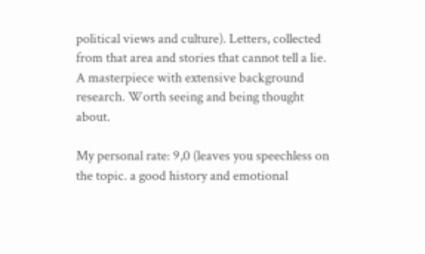political views and culture). Letters, collected from that area and stories that cannot tell a lie. A masterpiece with extensive background research. Worth seeing and being thought about.

My personal rate: 9,0 (leaves you speechless on the topic. a good history and emotional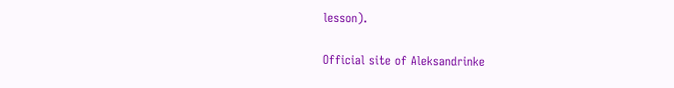lesson).

Official site of Aleksandrinke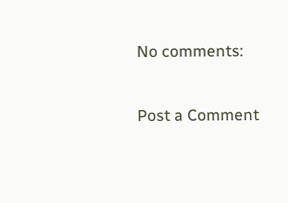No comments:

Post a Comment